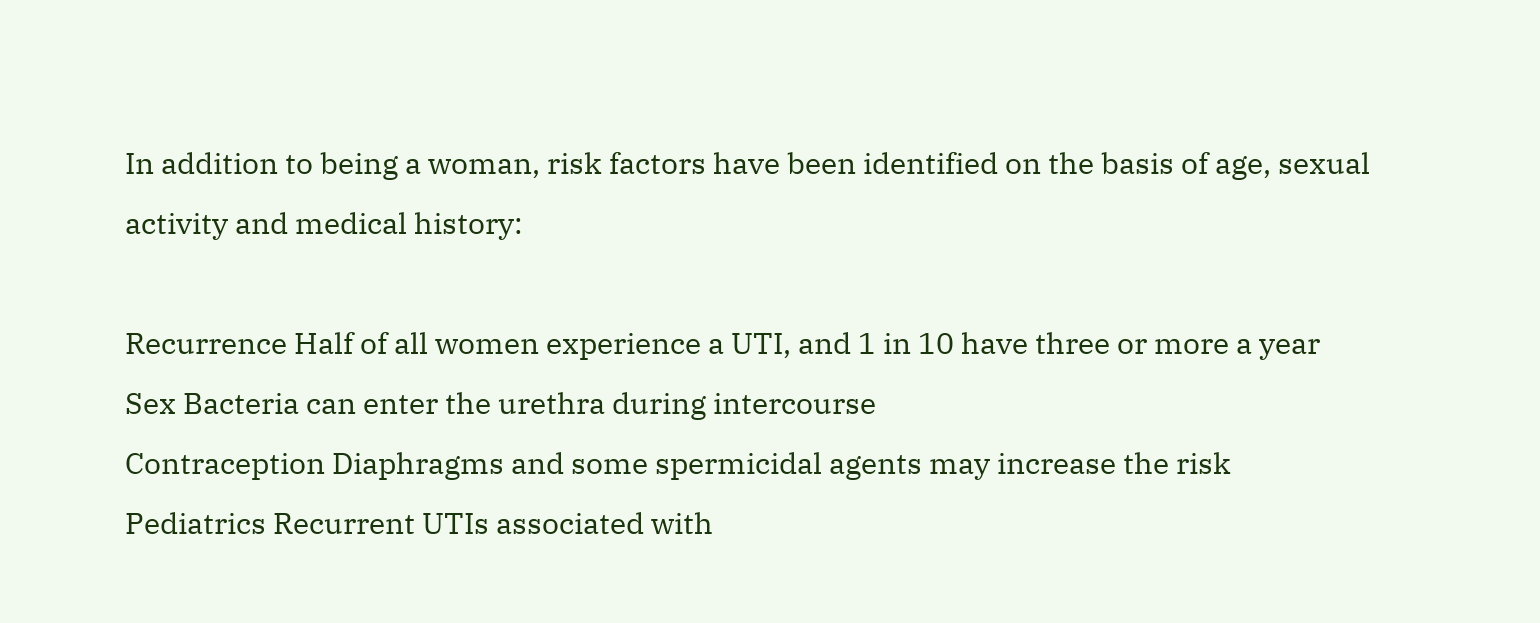In addition to being a woman, risk factors have been identified on the basis of age, sexual activity and medical history:

Recurrence Half of all women experience a UTI, and 1 in 10 have three or more a year
Sex Bacteria can enter the urethra during intercourse
Contraception Diaphragms and some spermicidal agents may increase the risk
Pediatrics Recurrent UTIs associated with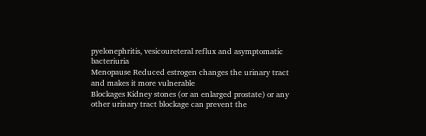pyelonephritis, vesicoureteral reflux and asymptomatic bacteriuria
Menopause Reduced estrogen changes the urinary tract and makes it more vulnerable
Blockages Kidney stones (or an enlarged prostate) or any other urinary tract blockage can prevent the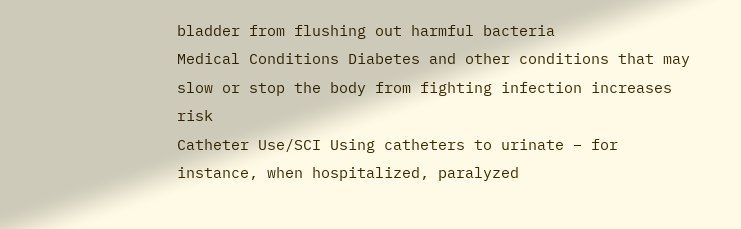bladder from flushing out harmful bacteria
Medical Conditions Diabetes and other conditions that may slow or stop the body from fighting infection increases risk
Catheter Use/SCI Using catheters to urinate – for instance, when hospitalized, paralyzed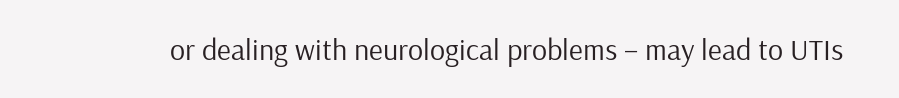or dealing with neurological problems – may lead to UTIs